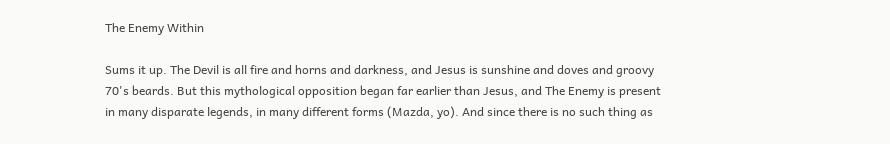The Enemy Within

Sums it up. The Devil is all fire and horns and darkness, and Jesus is sunshine and doves and groovy 70's beards. But this mythological opposition began far earlier than Jesus, and The Enemy is present in many disparate legends, in many different forms (Mazda, yo). And since there is no such thing as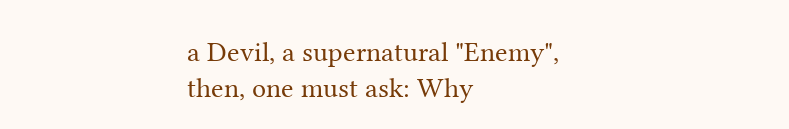a Devil, a supernatural "Enemy", then, one must ask: Why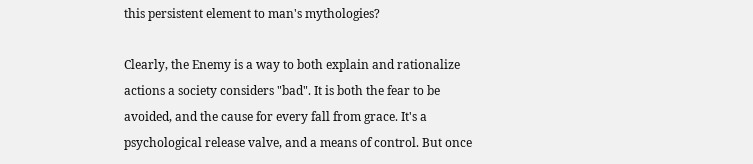this persistent element to man's mythologies?

Clearly, the Enemy is a way to both explain and rationalize actions a society considers "bad". It is both the fear to be avoided, and the cause for every fall from grace. It's a psychological release valve, and a means of control. But once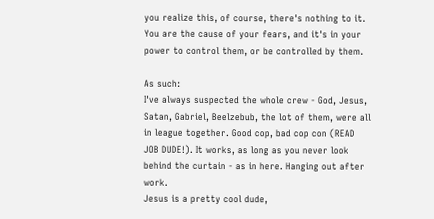you realize this, of course, there's nothing to it. You are the cause of your fears, and it's in your power to control them, or be controlled by them.

As such:
I've always suspected the whole crew - God, Jesus, Satan, Gabriel, Beelzebub, the lot of them, were all in league together. Good cop, bad cop con (READ JOB DUDE!). It works, as long as you never look behind the curtain - as in here. Hanging out after work.
Jesus is a pretty cool dude,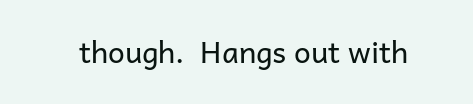though.  Hangs out with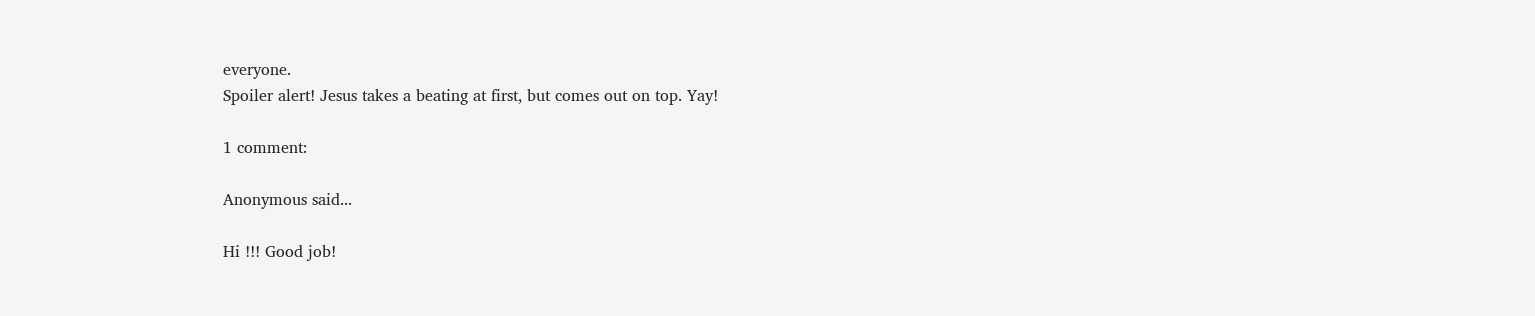everyone.
Spoiler alert! Jesus takes a beating at first, but comes out on top. Yay!

1 comment:

Anonymous said...

Hi !!! Good job!